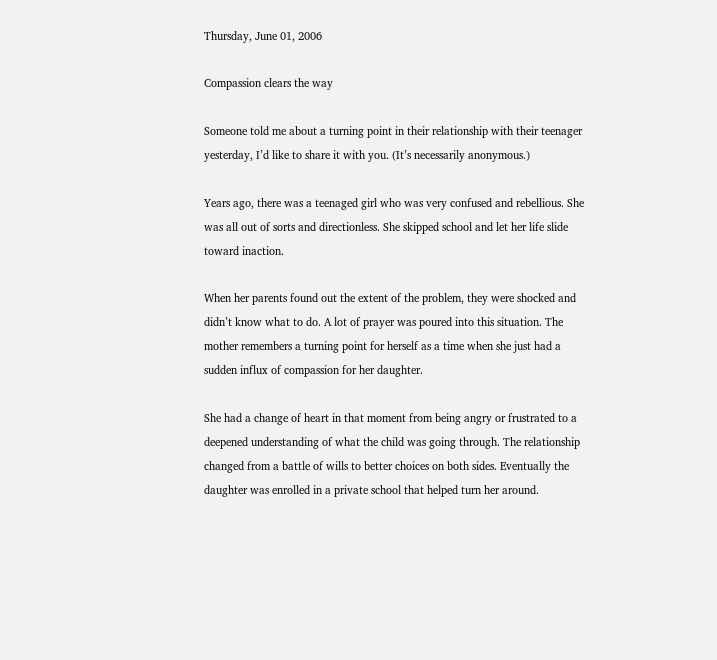Thursday, June 01, 2006

Compassion clears the way

Someone told me about a turning point in their relationship with their teenager yesterday, I’d like to share it with you. (It’s necessarily anonymous.)

Years ago, there was a teenaged girl who was very confused and rebellious. She was all out of sorts and directionless. She skipped school and let her life slide toward inaction.

When her parents found out the extent of the problem, they were shocked and didn’t know what to do. A lot of prayer was poured into this situation. The mother remembers a turning point for herself as a time when she just had a sudden influx of compassion for her daughter.

She had a change of heart in that moment from being angry or frustrated to a deepened understanding of what the child was going through. The relationship changed from a battle of wills to better choices on both sides. Eventually the daughter was enrolled in a private school that helped turn her around.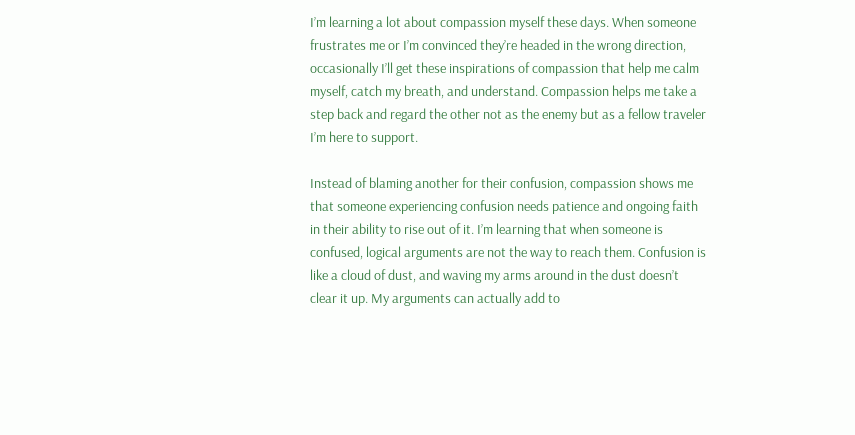I’m learning a lot about compassion myself these days. When someone frustrates me or I’m convinced they’re headed in the wrong direction, occasionally I’ll get these inspirations of compassion that help me calm myself, catch my breath, and understand. Compassion helps me take a step back and regard the other not as the enemy but as a fellow traveler I’m here to support.

Instead of blaming another for their confusion, compassion shows me that someone experiencing confusion needs patience and ongoing faith in their ability to rise out of it. I’m learning that when someone is confused, logical arguments are not the way to reach them. Confusion is like a cloud of dust, and waving my arms around in the dust doesn’t clear it up. My arguments can actually add to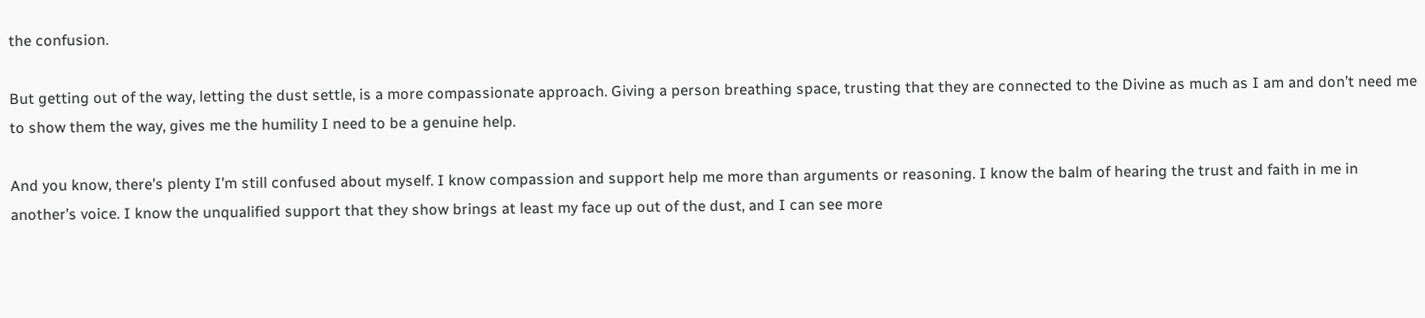the confusion.

But getting out of the way, letting the dust settle, is a more compassionate approach. Giving a person breathing space, trusting that they are connected to the Divine as much as I am and don’t need me to show them the way, gives me the humility I need to be a genuine help.

And you know, there’s plenty I’m still confused about myself. I know compassion and support help me more than arguments or reasoning. I know the balm of hearing the trust and faith in me in another’s voice. I know the unqualified support that they show brings at least my face up out of the dust, and I can see more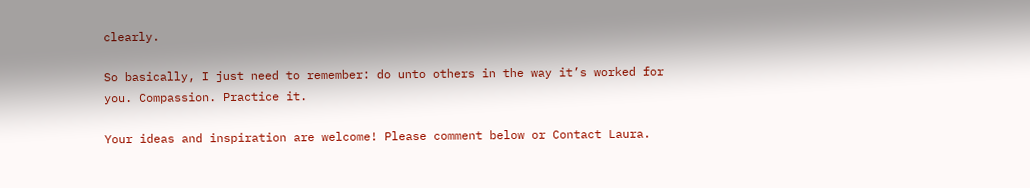clearly.

So basically, I just need to remember: do unto others in the way it’s worked for you. Compassion. Practice it.

Your ideas and inspiration are welcome! Please comment below or Contact Laura.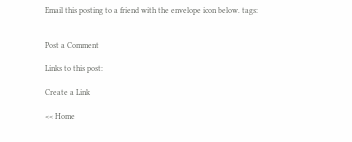Email this posting to a friend with the envelope icon below. tags:


Post a Comment

Links to this post:

Create a Link

<< Home